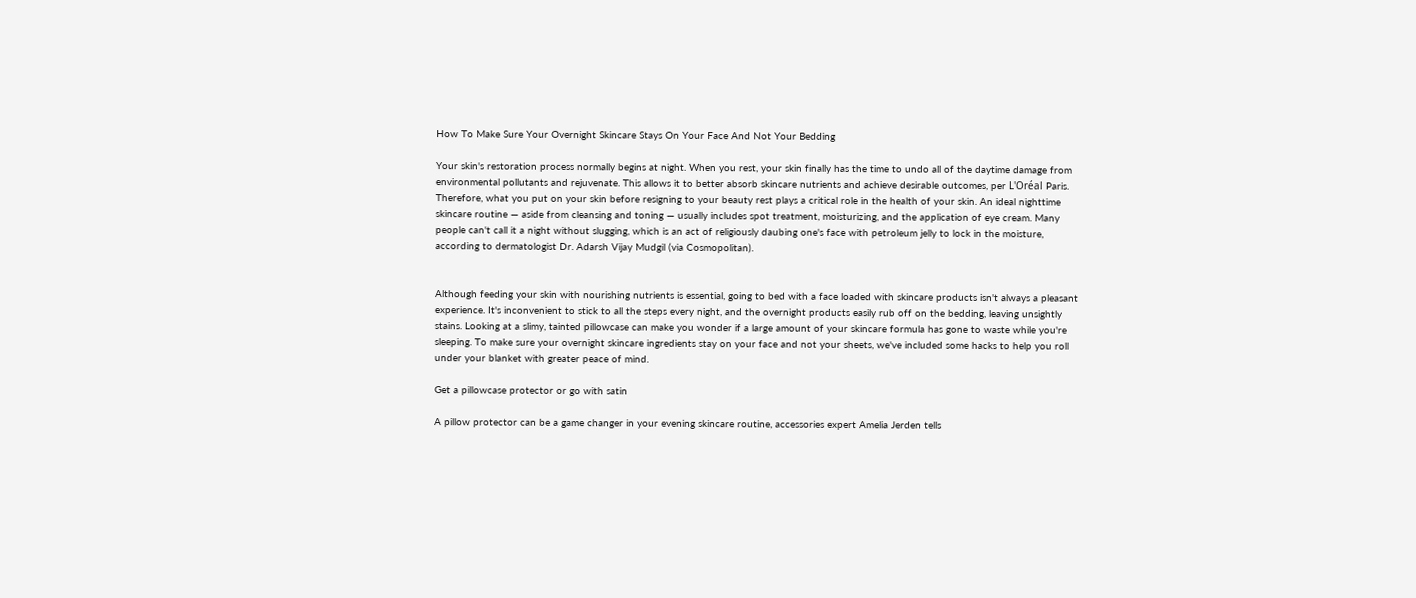How To Make Sure Your Overnight Skincare Stays On Your Face And Not Your Bedding

Your skin's restoration process normally begins at night. When you rest, your skin finally has the time to undo all of the daytime damage from environmental pollutants and rejuvenate. This allows it to better absorb skincare nutrients and achieve desirable outcomes, per L'Oréal Paris. Therefore, what you put on your skin before resigning to your beauty rest plays a critical role in the health of your skin. An ideal nighttime skincare routine — aside from cleansing and toning — usually includes spot treatment, moisturizing, and the application of eye cream. Many people can't call it a night without slugging, which is an act of religiously daubing one's face with petroleum jelly to lock in the moisture, according to dermatologist Dr. Adarsh Vijay Mudgil (via Cosmopolitan).


Although feeding your skin with nourishing nutrients is essential, going to bed with a face loaded with skincare products isn't always a pleasant experience. It's inconvenient to stick to all the steps every night, and the overnight products easily rub off on the bedding, leaving unsightly stains. Looking at a slimy, tainted pillowcase can make you wonder if a large amount of your skincare formula has gone to waste while you're sleeping. To make sure your overnight skincare ingredients stay on your face and not your sheets, we've included some hacks to help you roll under your blanket with greater peace of mind.

Get a pillowcase protector or go with satin

A pillow protector can be a game changer in your evening skincare routine, accessories expert Amelia Jerden tells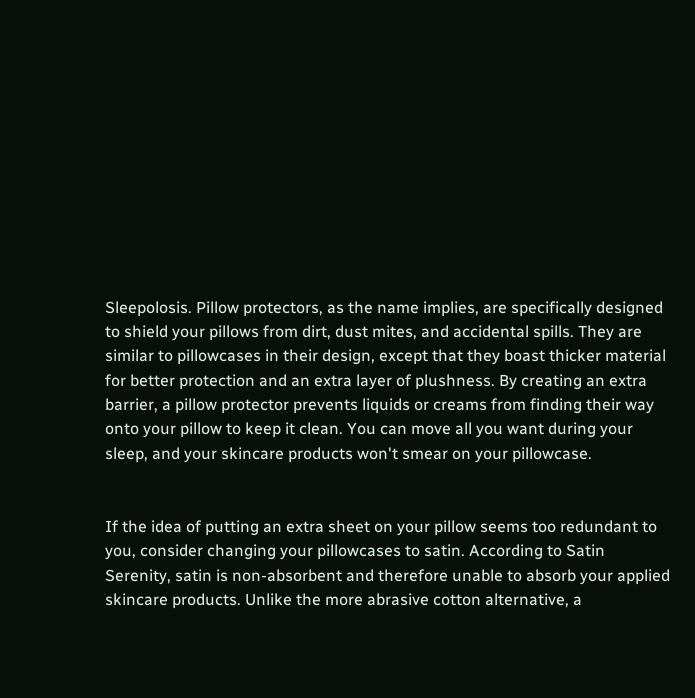Sleepolosis. Pillow protectors, as the name implies, are specifically designed to shield your pillows from dirt, dust mites, and accidental spills. They are similar to pillowcases in their design, except that they boast thicker material for better protection and an extra layer of plushness. By creating an extra barrier, a pillow protector prevents liquids or creams from finding their way onto your pillow to keep it clean. You can move all you want during your sleep, and your skincare products won't smear on your pillowcase.


If the idea of putting an extra sheet on your pillow seems too redundant to you, consider changing your pillowcases to satin. According to Satin Serenity, satin is non-absorbent and therefore unable to absorb your applied skincare products. Unlike the more abrasive cotton alternative, a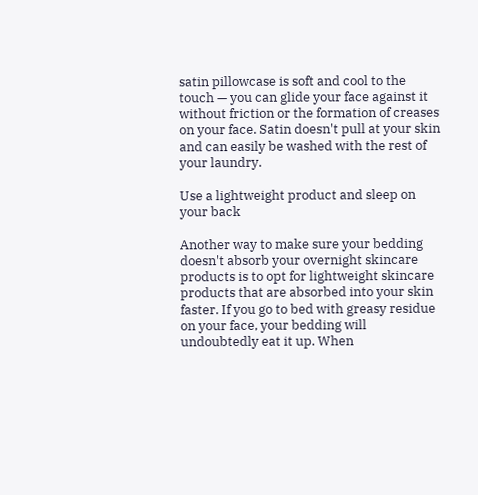satin pillowcase is soft and cool to the touch — you can glide your face against it without friction or the formation of creases on your face. Satin doesn't pull at your skin and can easily be washed with the rest of your laundry.

Use a lightweight product and sleep on your back

Another way to make sure your bedding doesn't absorb your overnight skincare products is to opt for lightweight skincare products that are absorbed into your skin faster. If you go to bed with greasy residue on your face, your bedding will undoubtedly eat it up. When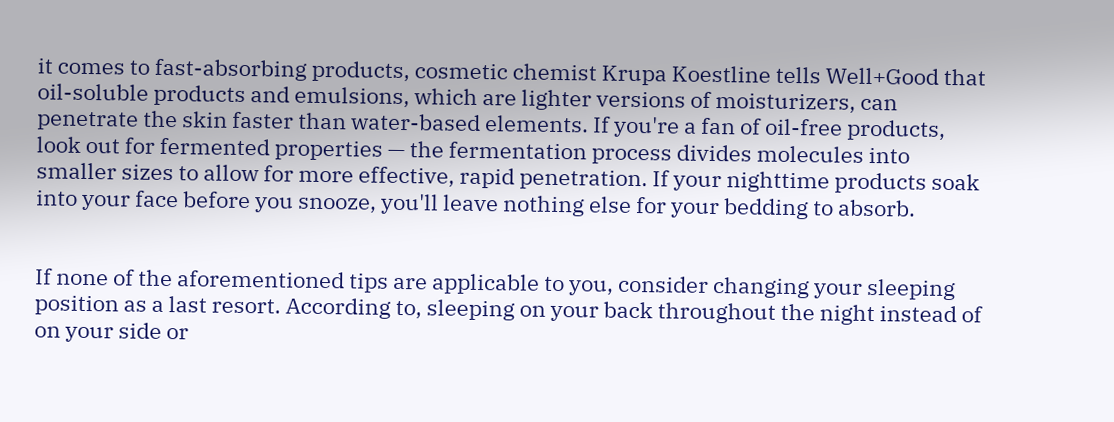it comes to fast-absorbing products, cosmetic chemist Krupa Koestline tells Well+Good that oil-soluble products and emulsions, which are lighter versions of moisturizers, can penetrate the skin faster than water-based elements. If you're a fan of oil-free products, look out for fermented properties — the fermentation process divides molecules into smaller sizes to allow for more effective, rapid penetration. If your nighttime products soak into your face before you snooze, you'll leave nothing else for your bedding to absorb.


If none of the aforementioned tips are applicable to you, consider changing your sleeping position as a last resort. According to, sleeping on your back throughout the night instead of on your side or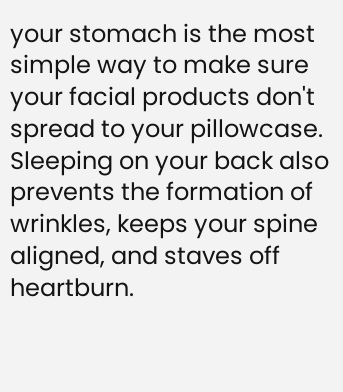your stomach is the most simple way to make sure your facial products don't spread to your pillowcase. Sleeping on your back also prevents the formation of wrinkles, keeps your spine aligned, and staves off heartburn.